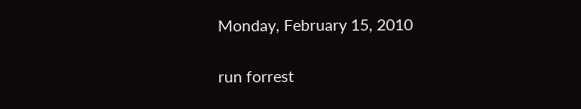Monday, February 15, 2010

run forrest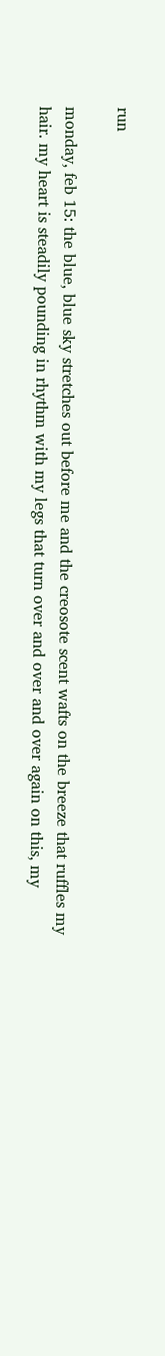run

monday, feb 15: the blue, blue sky stretches out before me and the creosote scent wafts on the breeze that ruffles my hair. my heart is steadily pounding in rhythm with my legs that turn over and over and over again on this, my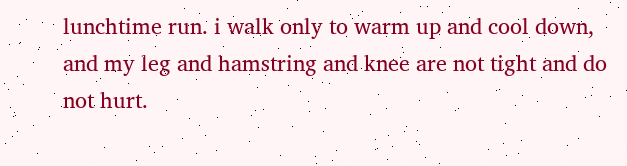lunchtime run. i walk only to warm up and cool down, and my leg and hamstring and knee are not tight and do not hurt.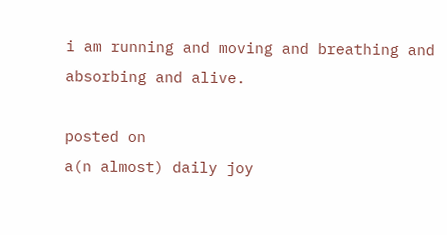i am running and moving and breathing and absorbing and alive.

posted on
a(n almost) daily joy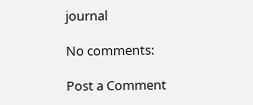journal

No comments:

Post a Comment